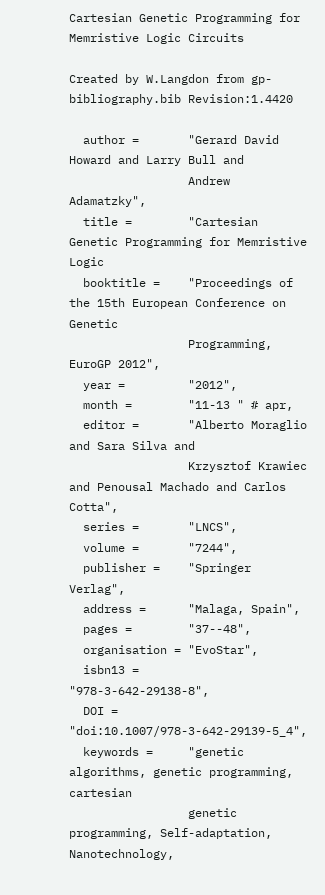Cartesian Genetic Programming for Memristive Logic Circuits

Created by W.Langdon from gp-bibliography.bib Revision:1.4420

  author =       "Gerard David Howard and Larry Bull and
                 Andrew Adamatzky",
  title =        "Cartesian Genetic Programming for Memristive Logic
  booktitle =    "Proceedings of the 15th European Conference on Genetic
                 Programming, EuroGP 2012",
  year =         "2012",
  month =        "11-13 " # apr,
  editor =       "Alberto Moraglio and Sara Silva and
                 Krzysztof Krawiec and Penousal Machado and Carlos Cotta",
  series =       "LNCS",
  volume =       "7244",
  publisher =    "Springer Verlag",
  address =      "Malaga, Spain",
  pages =        "37--48",
  organisation = "EvoStar",
  isbn13 =       "978-3-642-29138-8",
  DOI =          "doi:10.1007/978-3-642-29139-5_4",
  keywords =     "genetic algorithms, genetic programming, cartesian
                 genetic programming, Self-adaptation, Nanotechnology,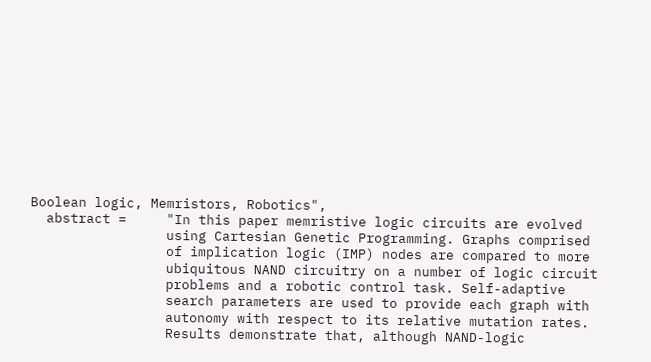Boolean logic, Memristors, Robotics",
  abstract =     "In this paper memristive logic circuits are evolved
                 using Cartesian Genetic Programming. Graphs comprised
                 of implication logic (IMP) nodes are compared to more
                 ubiquitous NAND circuitry on a number of logic circuit
                 problems and a robotic control task. Self-adaptive
                 search parameters are used to provide each graph with
                 autonomy with respect to its relative mutation rates.
                 Results demonstrate that, although NAND-logic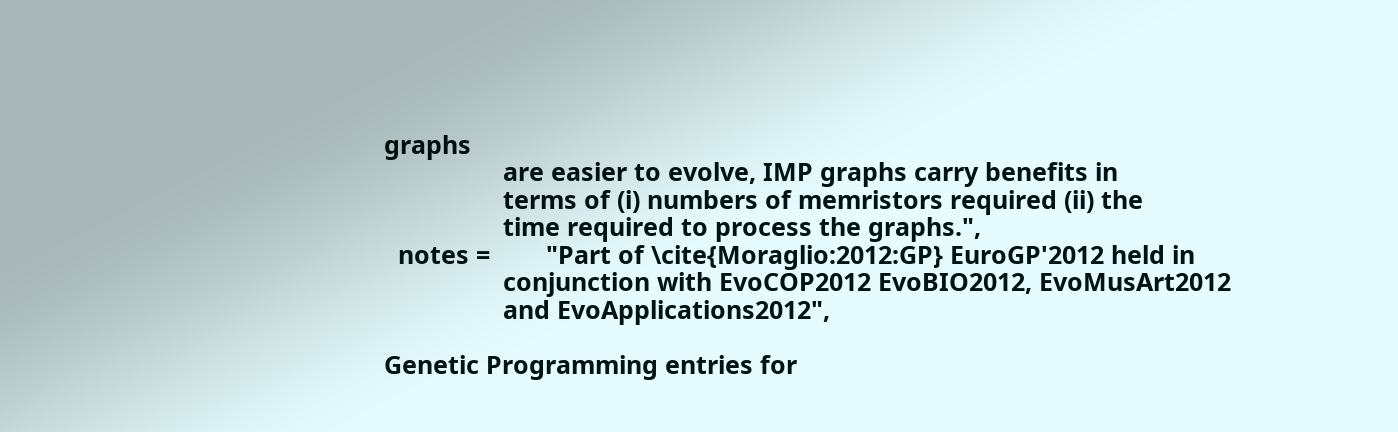graphs
                 are easier to evolve, IMP graphs carry benefits in
                 terms of (i) numbers of memristors required (ii) the
                 time required to process the graphs.",
  notes =        "Part of \cite{Moraglio:2012:GP} EuroGP'2012 held in
                 conjunction with EvoCOP2012 EvoBIO2012, EvoMusArt2012
                 and EvoApplications2012",

Genetic Programming entries for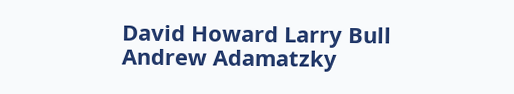David Howard Larry Bull Andrew Adamatzky